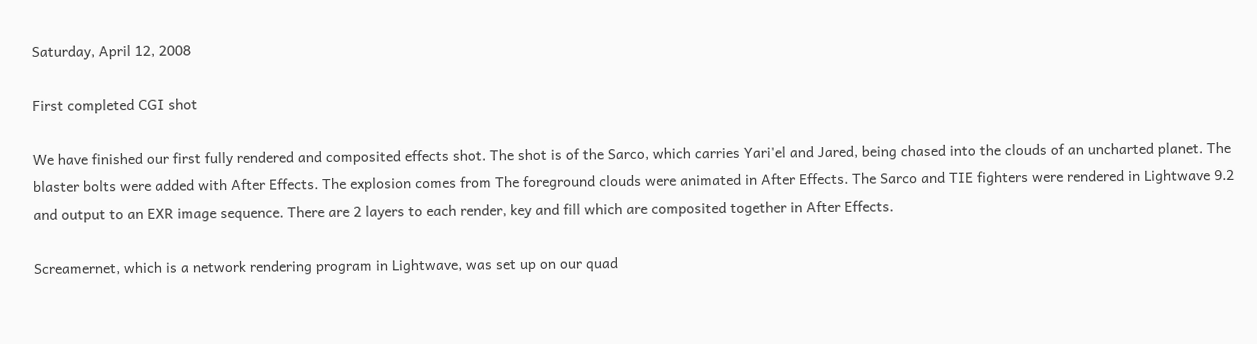Saturday, April 12, 2008

First completed CGI shot

We have finished our first fully rendered and composited effects shot. The shot is of the Sarco, which carries Yari'el and Jared, being chased into the clouds of an uncharted planet. The blaster bolts were added with After Effects. The explosion comes from The foreground clouds were animated in After Effects. The Sarco and TIE fighters were rendered in Lightwave 9.2 and output to an EXR image sequence. There are 2 layers to each render, key and fill which are composited together in After Effects.

Screamernet, which is a network rendering program in Lightwave, was set up on our quad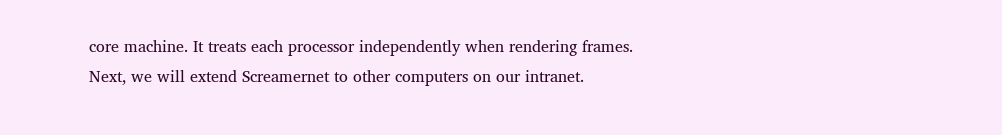core machine. It treats each processor independently when rendering frames. Next, we will extend Screamernet to other computers on our intranet.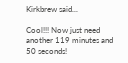Kirkbrew said...

Cool!!! Now just need another 119 minutes and 50 seconds!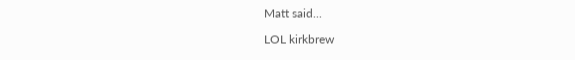Matt said...

LOL kirkbrew